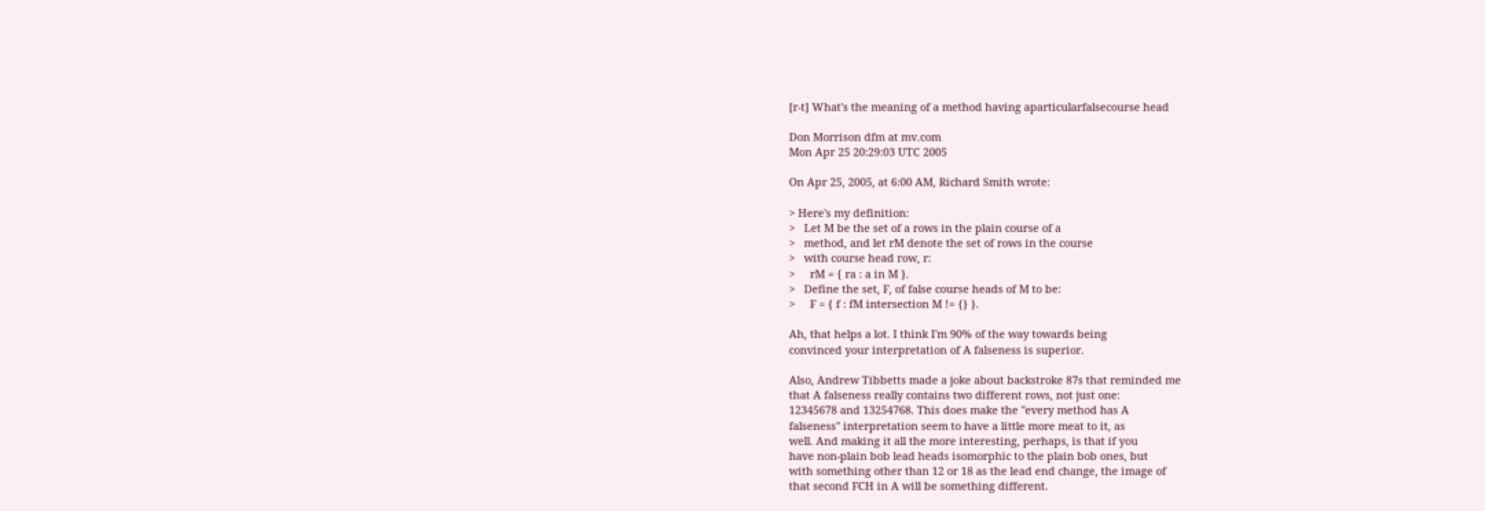[r-t] What's the meaning of a method having aparticularfalsecourse head

Don Morrison dfm at mv.com
Mon Apr 25 20:29:03 UTC 2005

On Apr 25, 2005, at 6:00 AM, Richard Smith wrote:

> Here's my definition:
>   Let M be the set of a rows in the plain course of a
>   method, and let rM denote the set of rows in the course
>   with course head row, r:
>     rM = { ra : a in M }.
>   Define the set, F, of false course heads of M to be:
>     F = { f : fM intersection M != {} }.

Ah, that helps a lot. I think I'm 90% of the way towards being
convinced your interpretation of A falseness is superior.

Also, Andrew Tibbetts made a joke about backstroke 87s that reminded me
that A falseness really contains two different rows, not just one:
12345678 and 13254768. This does make the "every method has A
falseness" interpretation seem to have a little more meat to it, as
well. And making it all the more interesting, perhaps, is that if you
have non-plain bob lead heads isomorphic to the plain bob ones, but
with something other than 12 or 18 as the lead end change, the image of
that second FCH in A will be something different.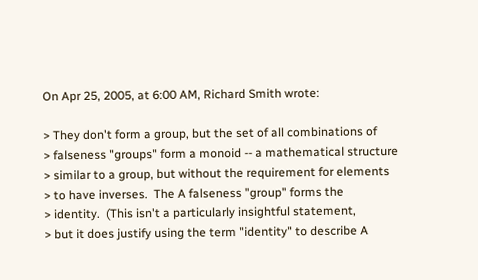On Apr 25, 2005, at 6:00 AM, Richard Smith wrote:

> They don't form a group, but the set of all combinations of
> falseness "groups" form a monoid -- a mathematical structure
> similar to a group, but without the requirement for elements
> to have inverses.  The A falseness "group" forms the
> identity.  (This isn't a particularly insightful statement,
> but it does justify using the term "identity" to describe A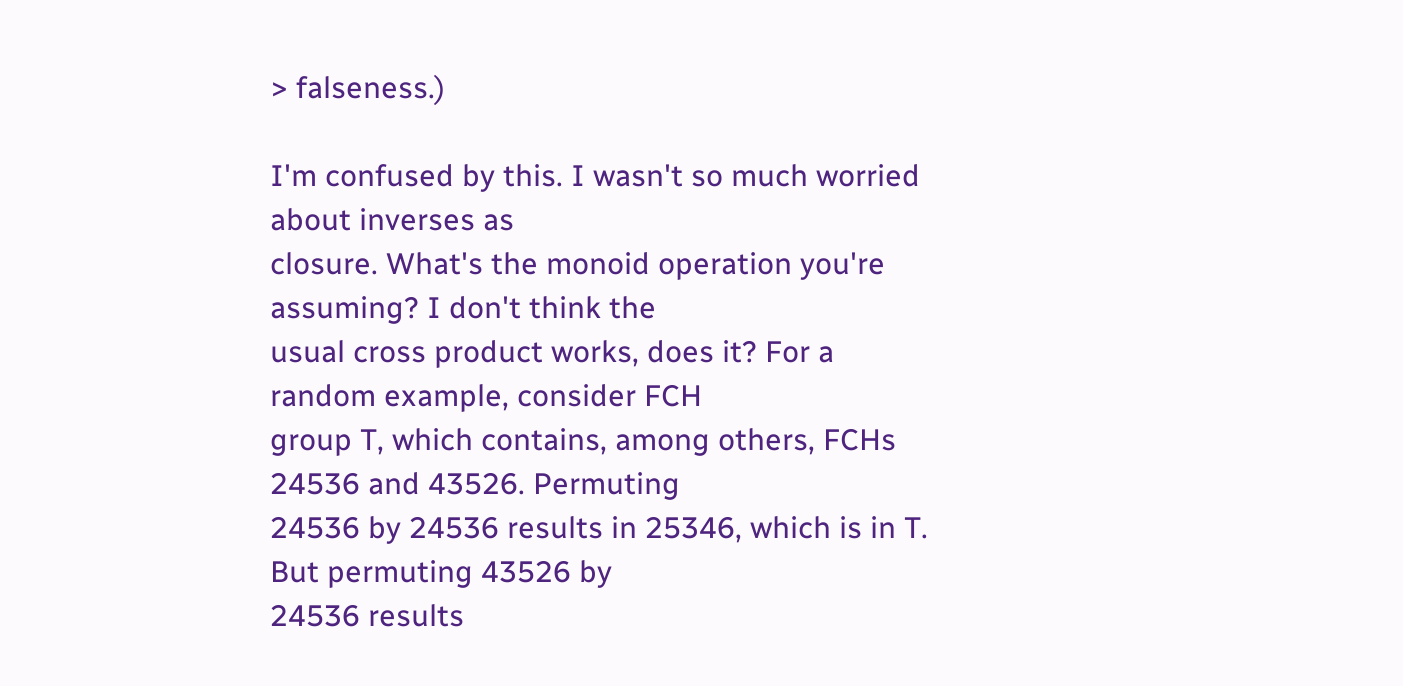> falseness.)

I'm confused by this. I wasn't so much worried about inverses as
closure. What's the monoid operation you're assuming? I don't think the
usual cross product works, does it? For a random example, consider FCH
group T, which contains, among others, FCHs 24536 and 43526. Permuting
24536 by 24536 results in 25346, which is in T. But permuting 43526 by
24536 results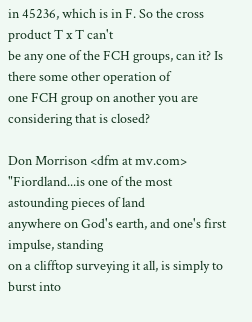in 45236, which is in F. So the cross product T x T can't
be any one of the FCH groups, can it? Is there some other operation of
one FCH group on another you are considering that is closed?

Don Morrison <dfm at mv.com>
"Fiordland...is one of the most astounding pieces of land
anywhere on God's earth, and one's first impulse, standing
on a clifftop surveying it all, is simply to burst into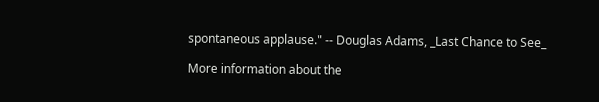spontaneous applause." -- Douglas Adams, _Last Chance to See_

More information about the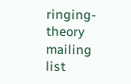ringing-theory mailing list